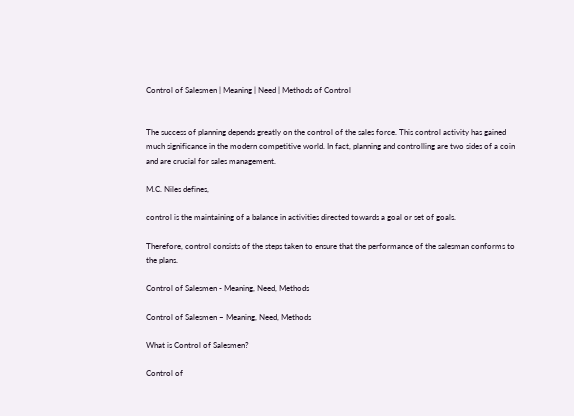Control of Salesmen | Meaning | Need | Methods of Control


The success of planning depends greatly on the control of the sales force. This control activity has gained much significance in the modern competitive world. In fact, planning and controlling are two sides of a coin and are crucial for sales management.

M.C. Niles defines,

control is the maintaining of a balance in activities directed towards a goal or set of goals.

Therefore, control consists of the steps taken to ensure that the performance of the salesman conforms to the plans.

Control of Salesmen - Meaning, Need, Methods

Control of Salesmen – Meaning, Need, Methods

What is Control of Salesmen?

Control of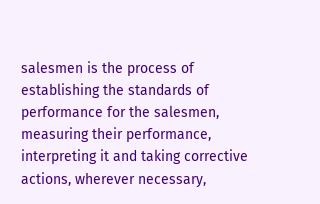salesmen is the process of establishing the standards of performance for the salesmen, measuring their performance, interpreting it and taking corrective actions, wherever necessary,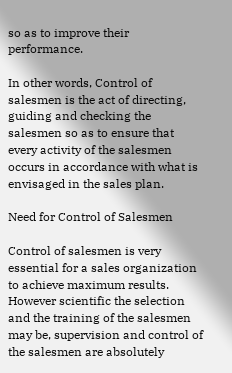so as to improve their performance.

In other words, Control of salesmen is the act of directing, guiding and checking the salesmen so as to ensure that every activity of the salesmen occurs in accordance with what is envisaged in the sales plan.

Need for Control of Salesmen

Control of salesmen is very essential for a sales organization to achieve maximum results. However scientific the selection and the training of the salesmen may be, supervision and control of the salesmen are absolutely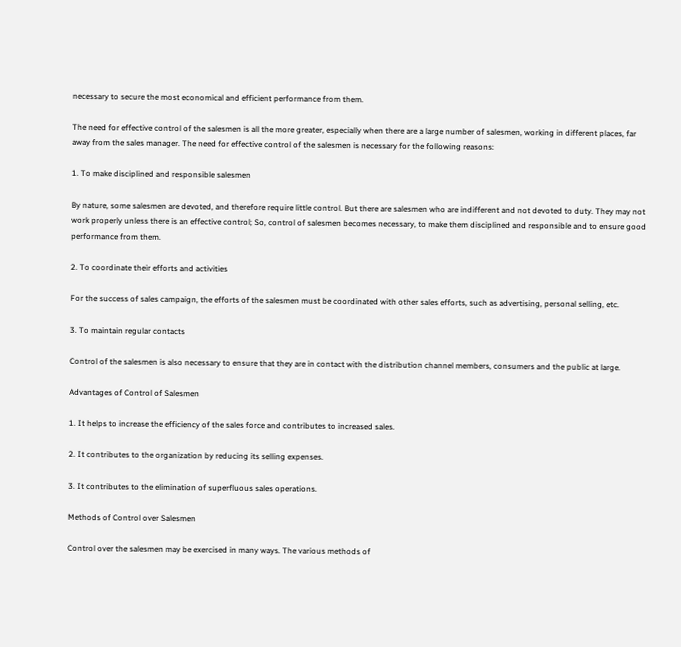necessary to secure the most economical and efficient performance from them.

The need for effective control of the salesmen is all the more greater, especially when there are a large number of salesmen, working in different places, far away from the sales manager. The need for effective control of the salesmen is necessary for the following reasons:

1. To make disciplined and responsible salesmen

By nature, some salesmen are devoted, and therefore require little control. But there are salesmen who are indifferent and not devoted to duty. They may not work properly unless there is an effective control; So, control of salesmen becomes necessary, to make them disciplined and responsible and to ensure good performance from them.

2. To coordinate their efforts and activities

For the success of sales campaign, the efforts of the salesmen must be coordinated with other sales efforts, such as advertising, personal selling, etc.

3. To maintain regular contacts

Control of the salesmen is also necessary to ensure that they are in contact with the distribution channel members, consumers and the public at large.

Advantages of Control of Salesmen

1. It helps to increase the efficiency of the sales force and contributes to increased sales.

2. It contributes to the organization by reducing its selling expenses.

3. It contributes to the elimination of superfluous sales operations.

Methods of Control over Salesmen

Control over the salesmen may be exercised in many ways. The various methods of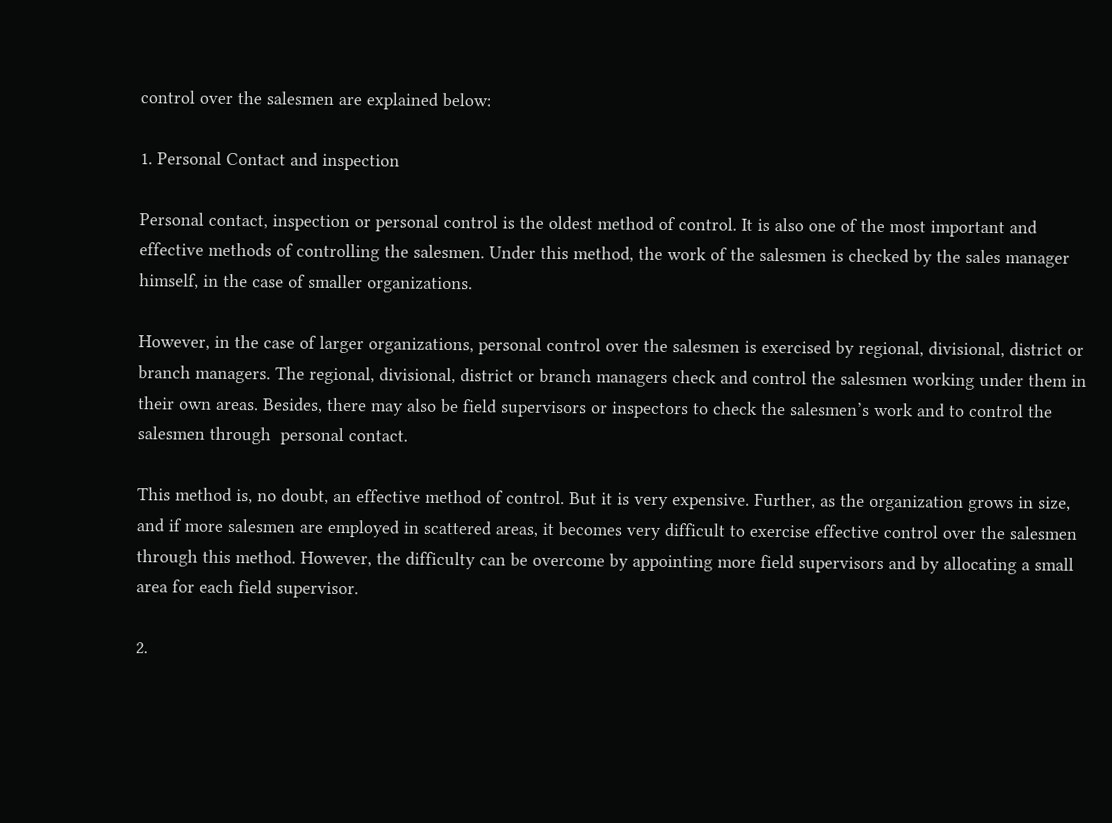control over the salesmen are explained below:

1. Personal Contact and inspection

Personal contact, inspection or personal control is the oldest method of control. It is also one of the most important and effective methods of controlling the salesmen. Under this method, the work of the salesmen is checked by the sales manager himself, in the case of smaller organizations.

However, in the case of larger organizations, personal control over the salesmen is exercised by regional, divisional, district or branch managers. The regional, divisional, district or branch managers check and control the salesmen working under them in their own areas. Besides, there may also be field supervisors or inspectors to check the salesmen’s work and to control the salesmen through  personal contact.

This method is, no doubt, an effective method of control. But it is very expensive. Further, as the organization grows in size, and if more salesmen are employed in scattered areas, it becomes very difficult to exercise effective control over the salesmen through this method. However, the difficulty can be overcome by appointing more field supervisors and by allocating a small area for each field supervisor.

2.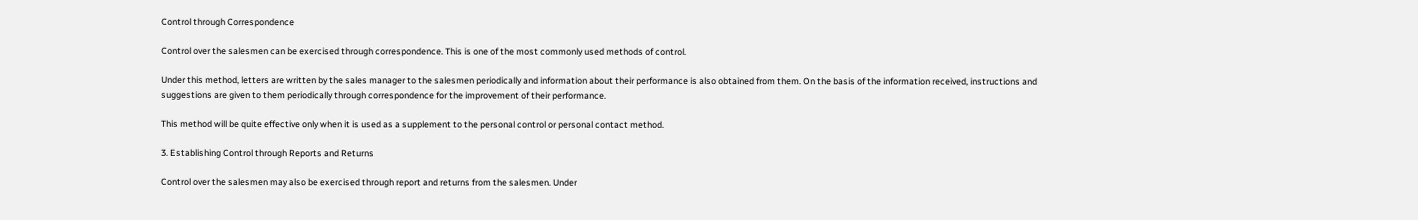Control through Correspondence

Control over the salesmen can be exercised through correspondence. This is one of the most commonly used methods of control.

Under this method, letters are written by the sales manager to the salesmen periodically and information about their performance is also obtained from them. On the basis of the information received, instructions and suggestions are given to them periodically through correspondence for the improvement of their performance.

This method will be quite effective only when it is used as a supplement to the personal control or personal contact method.

3. Establishing Control through Reports and Returns

Control over the salesmen may also be exercised through report and returns from the salesmen. Under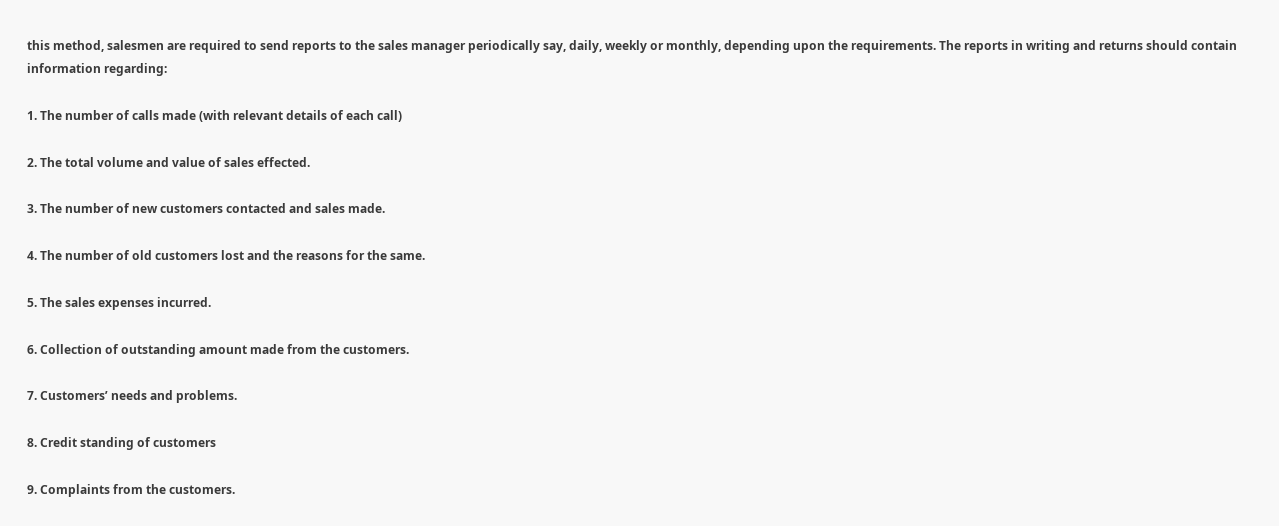this method, salesmen are required to send reports to the sales manager periodically say, daily, weekly or monthly, depending upon the requirements. The reports in writing and returns should contain information regarding:

1. The number of calls made (with relevant details of each call)

2. The total volume and value of sales effected.

3. The number of new customers contacted and sales made.

4. The number of old customers lost and the reasons for the same.

5. The sales expenses incurred.

6. Collection of outstanding amount made from the customers.

7. Customers’ needs and problems.

8. Credit standing of customers

9. Complaints from the customers.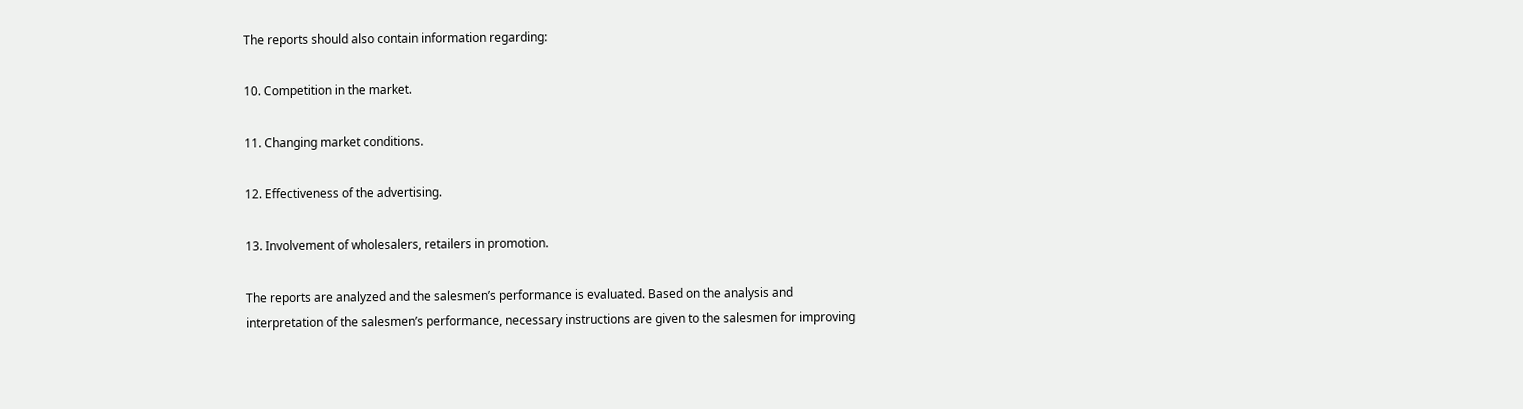The reports should also contain information regarding:

10. Competition in the market.

11. Changing market conditions.

12. Effectiveness of the advertising.

13. Involvement of wholesalers, retailers in promotion.

The reports are analyzed and the salesmen’s performance is evaluated. Based on the analysis and interpretation of the salesmen’s performance, necessary instructions are given to the salesmen for improving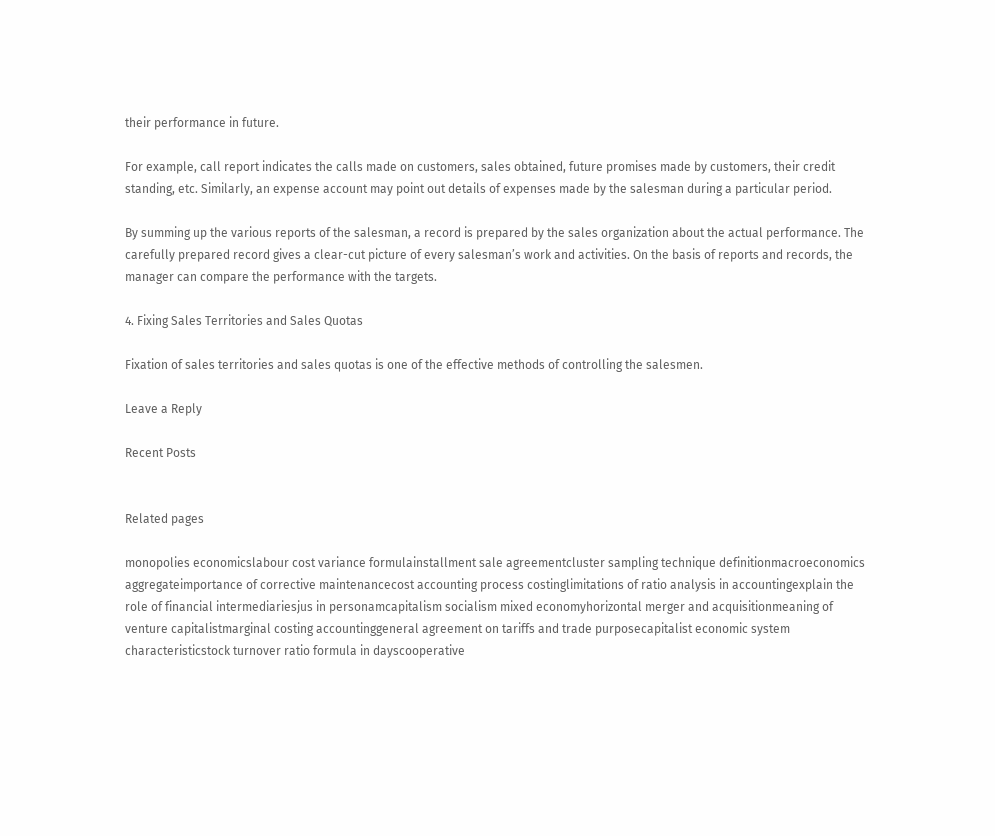their performance in future.

For example, call report indicates the calls made on customers, sales obtained, future promises made by customers, their credit standing, etc. Similarly, an expense account may point out details of expenses made by the salesman during a particular period.

By summing up the various reports of the salesman, a record is prepared by the sales organization about the actual performance. The carefully prepared record gives a clear-cut picture of every salesman’s work and activities. On the basis of reports and records, the manager can compare the performance with the targets.

4. Fixing Sales Territories and Sales Quotas

Fixation of sales territories and sales quotas is one of the effective methods of controlling the salesmen.

Leave a Reply

Recent Posts


Related pages

monopolies economicslabour cost variance formulainstallment sale agreementcluster sampling technique definitionmacroeconomics aggregateimportance of corrective maintenancecost accounting process costinglimitations of ratio analysis in accountingexplain the role of financial intermediariesjus in personamcapitalism socialism mixed economyhorizontal merger and acquisitionmeaning of venture capitalistmarginal costing accountinggeneral agreement on tariffs and trade purposecapitalist economic system characteristicstock turnover ratio formula in dayscooperative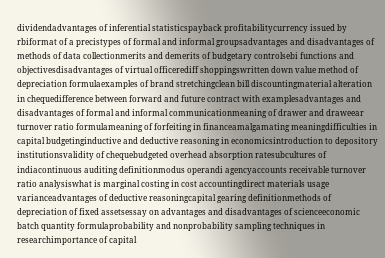dividendadvantages of inferential statisticspayback profitabilitycurrency issued by rbiformat of a precistypes of formal and informal groupsadvantages and disadvantages of methods of data collectionmerits and demerits of budgetary controlsebi functions and objectivesdisadvantages of virtual officerediff shoppingswritten down value method of depreciation formulaexamples of brand stretchingclean bill discountingmaterial alteration in chequedifference between forward and future contract with examplesadvantages and disadvantages of formal and informal communicationmeaning of drawer and draweear turnover ratio formulameaning of forfeiting in financeamalgamating meaningdifficulties in capital budgetinginductive and deductive reasoning in economicsintroduction to depository institutionsvalidity of chequebudgeted overhead absorption ratesubcultures of indiacontinuous auditing definitionmodus operandi agencyaccounts receivable turnover ratio analysiswhat is marginal costing in cost accountingdirect materials usage varianceadvantages of deductive reasoningcapital gearing definitionmethods of depreciation of fixed assetsessay on advantages and disadvantages of scienceeconomic batch quantity formulaprobability and nonprobability sampling techniques in researchimportance of capital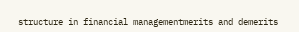structure in financial managementmerits and demerits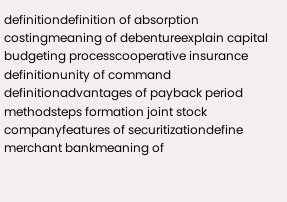definitiondefinition of absorption costingmeaning of debentureexplain capital budgeting processcooperative insurance definitionunity of command definitionadvantages of payback period methodsteps formation joint stock companyfeatures of securitizationdefine merchant bankmeaning of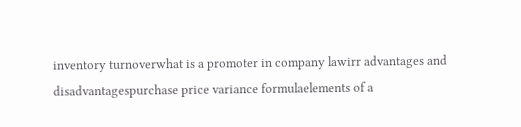inventory turnoverwhat is a promoter in company lawirr advantages and disadvantagespurchase price variance formulaelements of a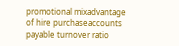promotional mixadvantage of hire purchaseaccounts payable turnover ratio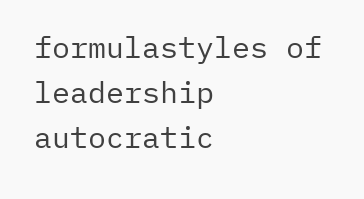formulastyles of leadership autocratic